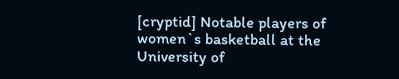[cryptid] Notable players of women`s basketball at the University of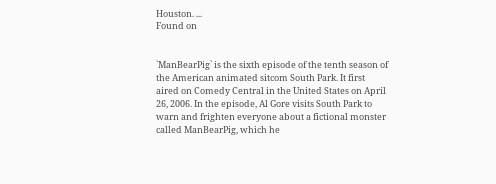Houston. ...
Found on


`ManBearPig` is the sixth episode of the tenth season of the American animated sitcom South Park. It first aired on Comedy Central in the United States on April 26, 2006. In the episode, Al Gore visits South Park to warn and frighten everyone about a fictional monster called ManBearPig, which he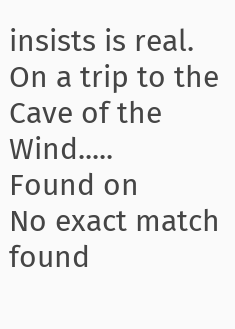insists is real. On a trip to the Cave of the Wind.....
Found on
No exact match found